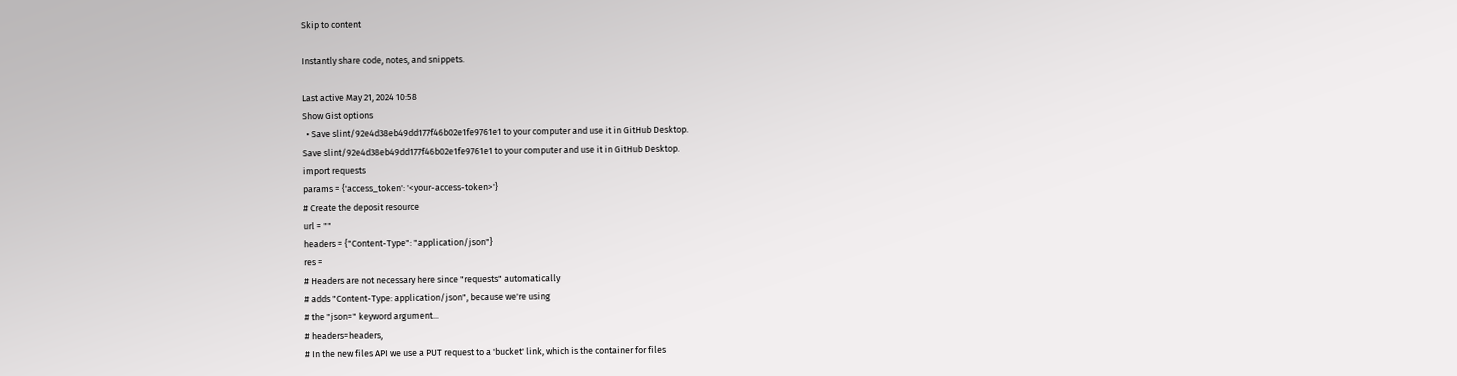Skip to content

Instantly share code, notes, and snippets.

Last active May 21, 2024 10:58
Show Gist options
  • Save slint/92e4d38eb49dd177f46b02e1fe9761e1 to your computer and use it in GitHub Desktop.
Save slint/92e4d38eb49dd177f46b02e1fe9761e1 to your computer and use it in GitHub Desktop.
import requests
params = {'access_token': '<your-access-token>'}
# Create the deposit resource
url = ""
headers = {"Content-Type": "application/json"}
res =
# Headers are not necessary here since "requests" automatically
# adds "Content-Type: application/json", because we're using
# the "json=" keyword argument...
# headers=headers,
# In the new files API we use a PUT request to a 'bucket' link, which is the container for files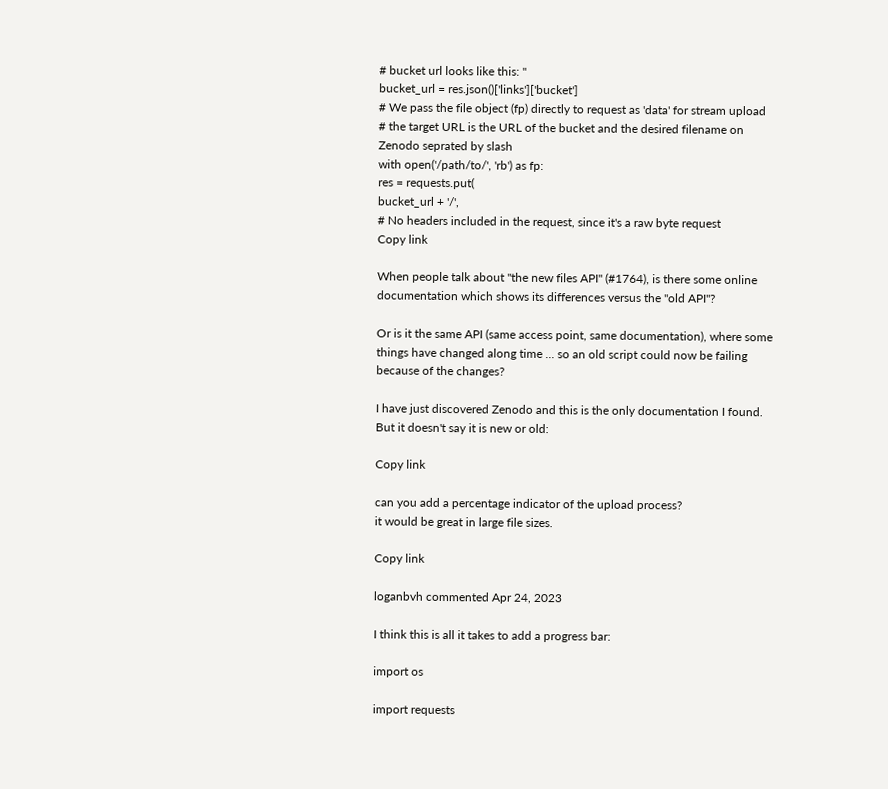# bucket url looks like this: ''
bucket_url = res.json()['links']['bucket']
# We pass the file object (fp) directly to request as 'data' for stream upload
# the target URL is the URL of the bucket and the desired filename on Zenodo seprated by slash
with open('/path/to/', 'rb') as fp:
res = requests.put(
bucket_url + '/',
# No headers included in the request, since it's a raw byte request
Copy link

When people talk about "the new files API" (#1764), is there some online documentation which shows its differences versus the "old API"?

Or is it the same API (same access point, same documentation), where some things have changed along time ... so an old script could now be failing because of the changes?

I have just discovered Zenodo and this is the only documentation I found. But it doesn't say it is new or old:

Copy link

can you add a percentage indicator of the upload process?
it would be great in large file sizes.

Copy link

loganbvh commented Apr 24, 2023

I think this is all it takes to add a progress bar:

import os

import requests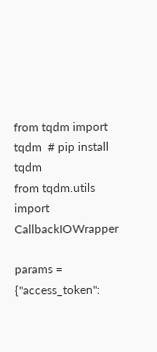from tqdm import tqdm  # pip install tqdm
from tqdm.utils import CallbackIOWrapper

params = {"access_token":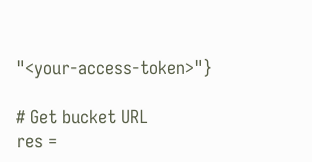"<your-access-token>"}

# Get bucket URL
res =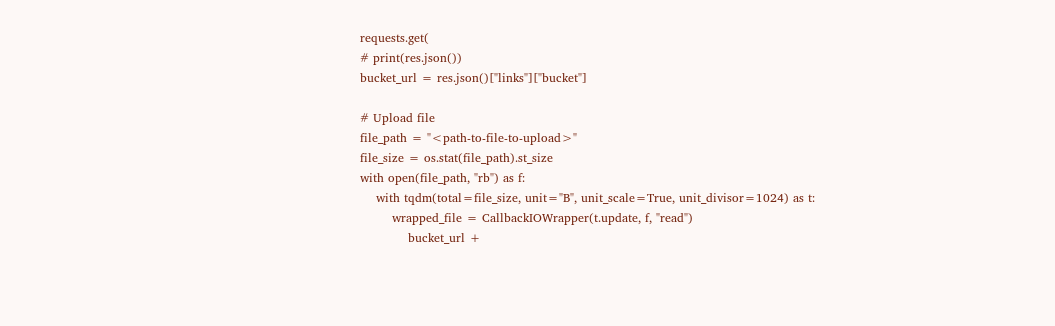requests.get(
# print(res.json())
bucket_url = res.json()["links"]["bucket"]

# Upload file
file_path = "<path-to-file-to-upload>"
file_size = os.stat(file_path).st_size
with open(file_path, "rb") as f:
    with tqdm(total=file_size, unit="B", unit_scale=True, unit_divisor=1024) as t:
        wrapped_file = CallbackIOWrapper(t.update, f, "read")
            bucket_url +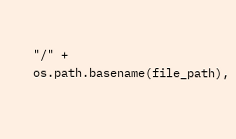"/" + os.path.basename(file_path),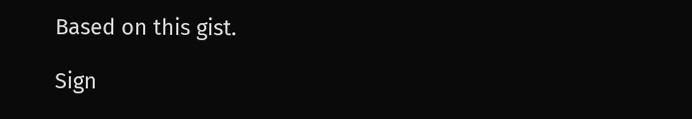Based on this gist.

Sign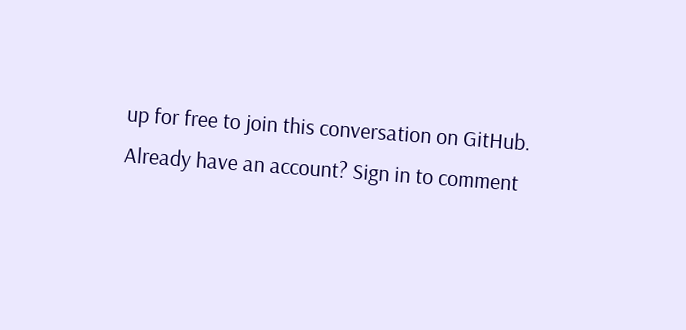up for free to join this conversation on GitHub. Already have an account? Sign in to comment